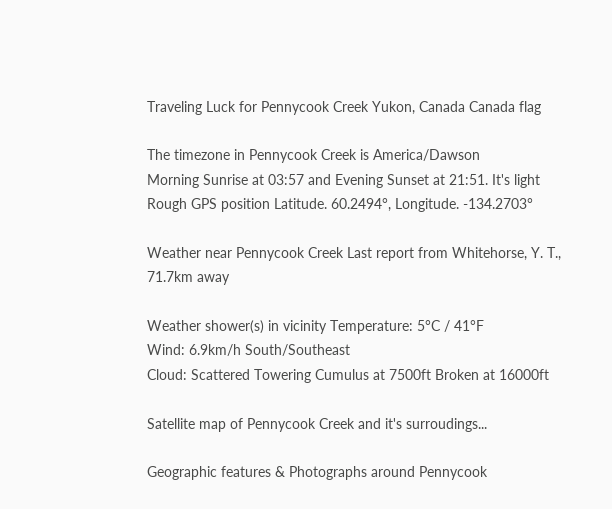Traveling Luck for Pennycook Creek Yukon, Canada Canada flag

The timezone in Pennycook Creek is America/Dawson
Morning Sunrise at 03:57 and Evening Sunset at 21:51. It's light
Rough GPS position Latitude. 60.2494°, Longitude. -134.2703°

Weather near Pennycook Creek Last report from Whitehorse, Y. T., 71.7km away

Weather shower(s) in vicinity Temperature: 5°C / 41°F
Wind: 6.9km/h South/Southeast
Cloud: Scattered Towering Cumulus at 7500ft Broken at 16000ft

Satellite map of Pennycook Creek and it's surroudings...

Geographic features & Photographs around Pennycook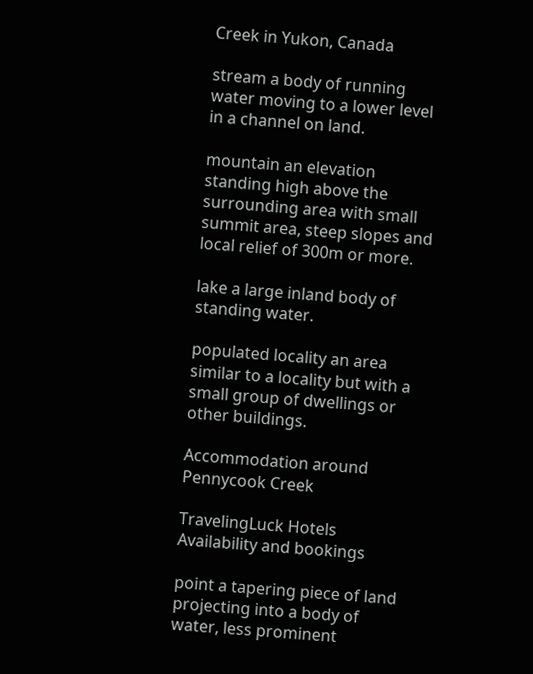Creek in Yukon, Canada

stream a body of running water moving to a lower level in a channel on land.

mountain an elevation standing high above the surrounding area with small summit area, steep slopes and local relief of 300m or more.

lake a large inland body of standing water.

populated locality an area similar to a locality but with a small group of dwellings or other buildings.

Accommodation around Pennycook Creek

TravelingLuck Hotels
Availability and bookings

point a tapering piece of land projecting into a body of water, less prominent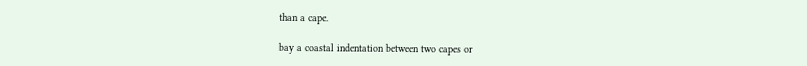than a cape.

bay a coastal indentation between two capes or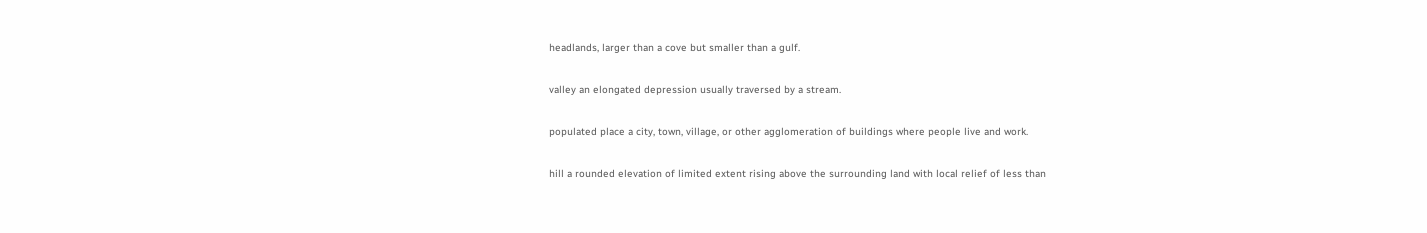headlands, larger than a cove but smaller than a gulf.

valley an elongated depression usually traversed by a stream.

populated place a city, town, village, or other agglomeration of buildings where people live and work.

hill a rounded elevation of limited extent rising above the surrounding land with local relief of less than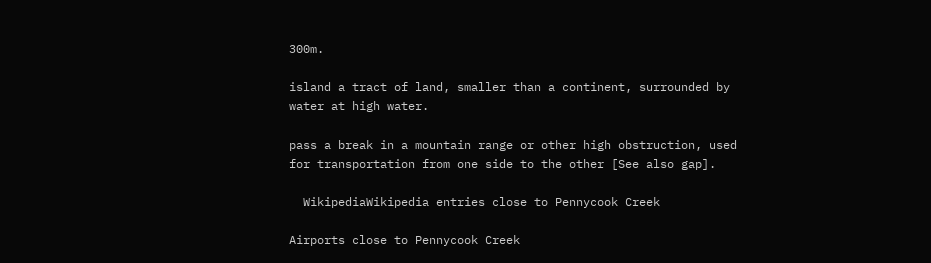300m.

island a tract of land, smaller than a continent, surrounded by water at high water.

pass a break in a mountain range or other high obstruction, used for transportation from one side to the other [See also gap].

  WikipediaWikipedia entries close to Pennycook Creek

Airports close to Pennycook Creek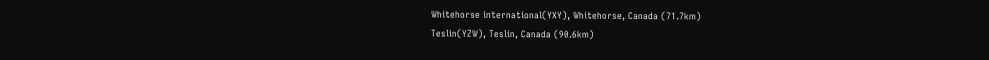Whitehorse international(YXY), Whitehorse, Canada (71.7km)
Teslin(YZW), Teslin, Canada (90.6km)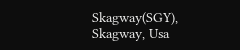Skagway(SGY), Skagway, Usa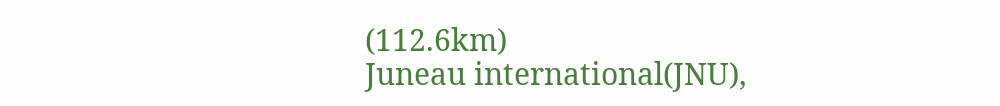(112.6km)
Juneau international(JNU),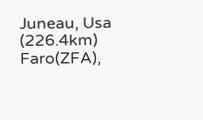Juneau, Usa (226.4km)
Faro(ZFA),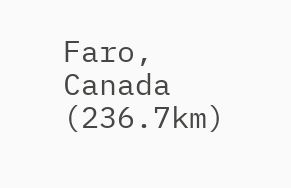Faro, Canada (236.7km)